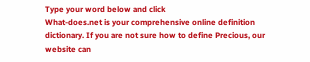Type your word below and click
What-does.net is your comprehensive online definition dictionary. If you are not sure how to define Precious, our website can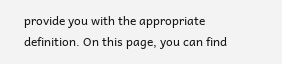provide you with the appropriate definition. On this page, you can find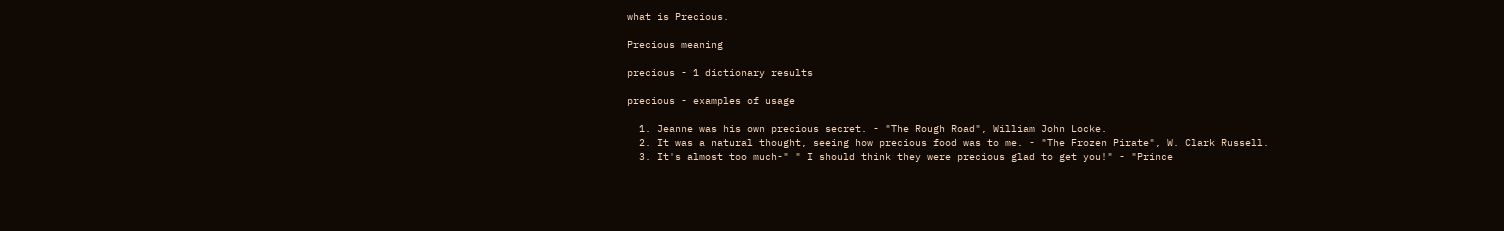what is Precious.

Precious meaning

precious - 1 dictionary results

precious - examples of usage

  1. Jeanne was his own precious secret. - "The Rough Road", William John Locke.
  2. It was a natural thought, seeing how precious food was to me. - "The Frozen Pirate", W. Clark Russell.
  3. It's almost too much-" " I should think they were precious glad to get you!" - "Prince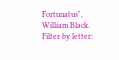Fortunatus", William Black.
Filter by letter: